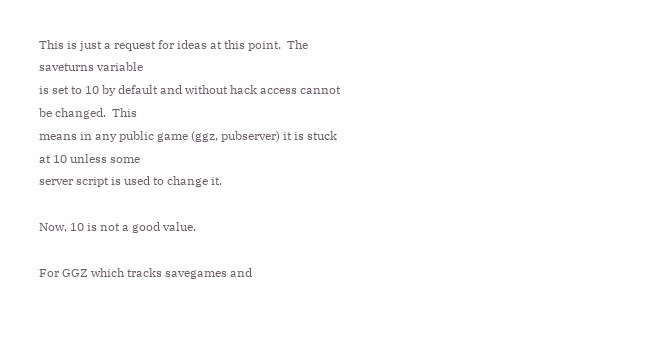This is just a request for ideas at this point.  The saveturns variable
is set to 10 by default and without hack access cannot be changed.  This
means in any public game (ggz, pubserver) it is stuck at 10 unless some
server script is used to change it.

Now, 10 is not a good value.

For GGZ which tracks savegames and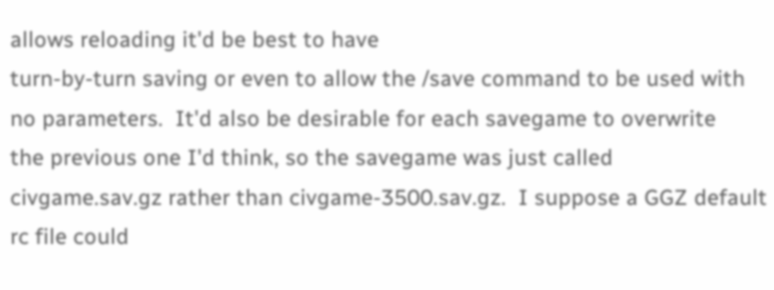allows reloading it'd be best to have
turn-by-turn saving or even to allow the /save command to be used with
no parameters.  It'd also be desirable for each savegame to overwrite
the previous one I'd think, so the savegame was just called
civgame.sav.gz rather than civgame-3500.sav.gz.  I suppose a GGZ default
rc file could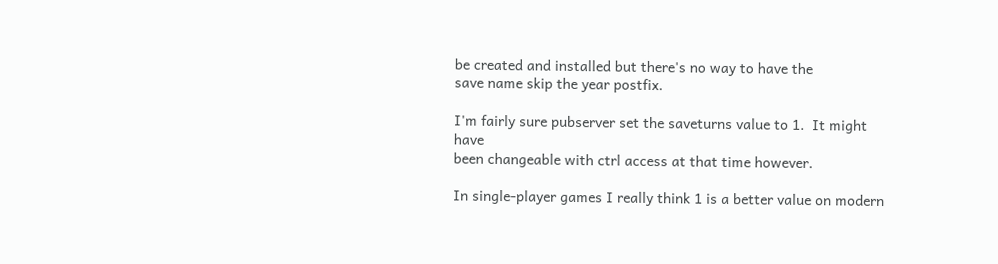be created and installed but there's no way to have the
save name skip the year postfix.

I'm fairly sure pubserver set the saveturns value to 1.  It might have
been changeable with ctrl access at that time however.

In single-player games I really think 1 is a better value on modern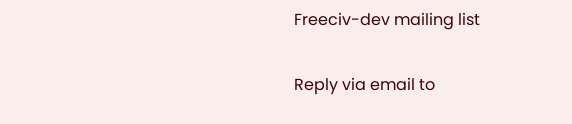Freeciv-dev mailing list

Reply via email to